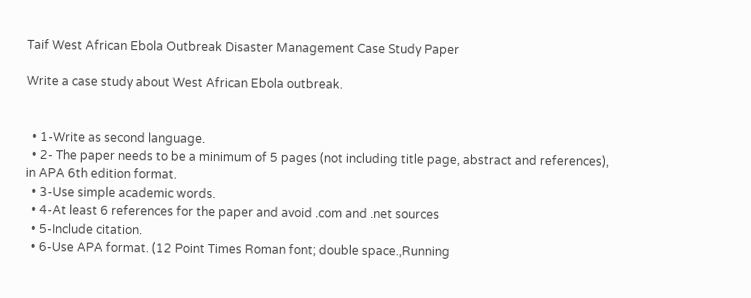Taif West African Ebola Outbreak Disaster Management Case Study Paper

Write a case study about West African Ebola outbreak.


  • 1-Write as second language.
  • 2- The paper needs to be a minimum of 5 pages (not including title page, abstract and references), in APA 6th edition format.
  • 3-Use simple academic words.
  • 4-At least 6 references for the paper and avoid .com and .net sources
  • 5-Include citation.
  • 6-Use APA format. (12 Point Times Roman font; double space.,Running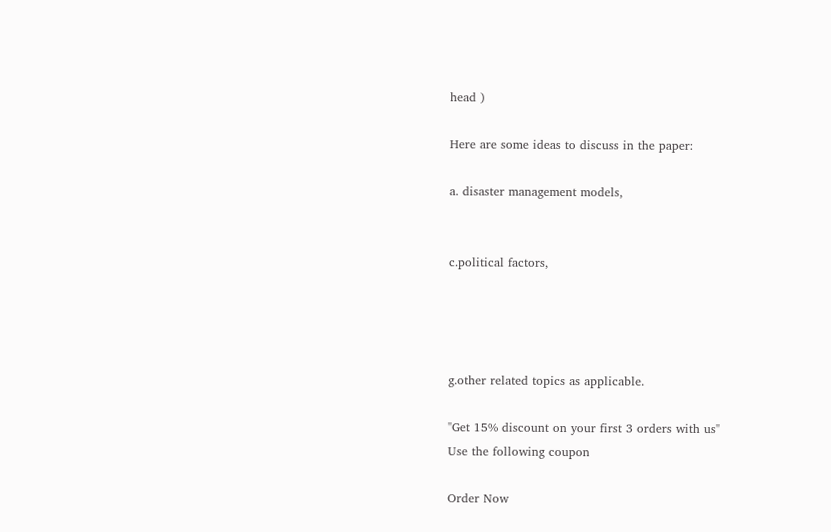head )

Here are some ideas to discuss in the paper:

a. disaster management models,


c.political factors,




g.other related topics as applicable.

"Get 15% discount on your first 3 orders with us"
Use the following coupon

Order Now